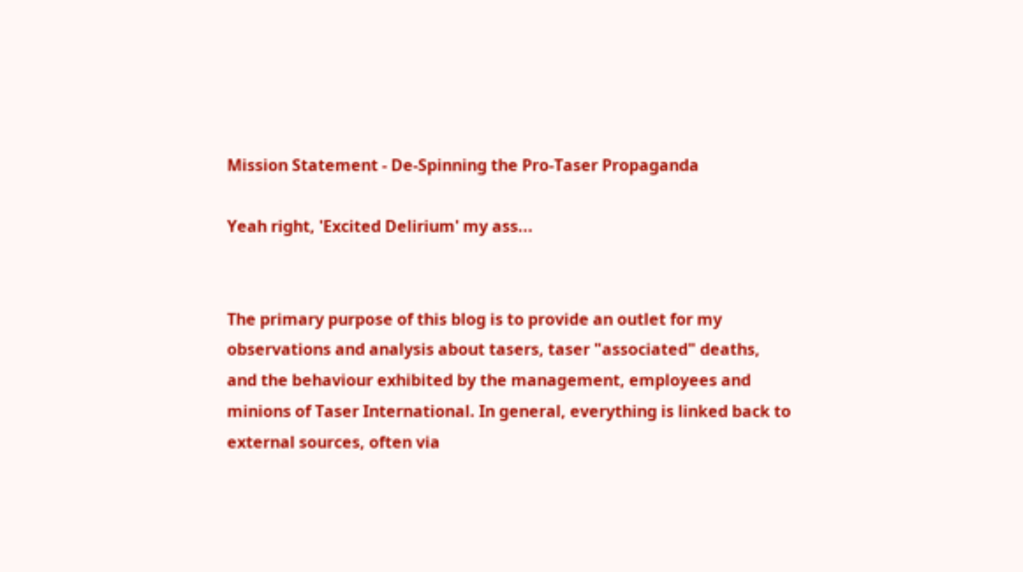Mission Statement - De-Spinning the Pro-Taser Propaganda

Yeah right, 'Excited Delirium' my ass...


The primary purpose of this blog is to provide an outlet for my observations and analysis about tasers, taser "associated" deaths, and the behaviour exhibited by the management, employees and minions of Taser International. In general, everything is linked back to external sources, often via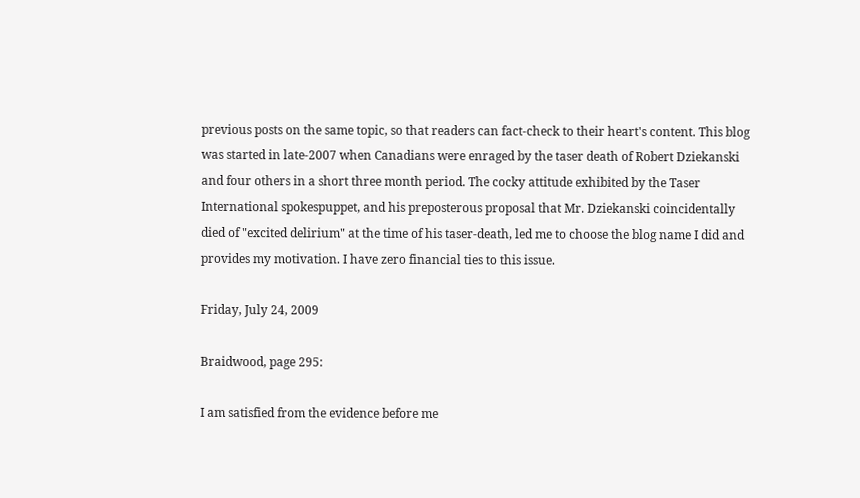previous posts on the same topic, so that readers can fact-check to their heart's content. This blog was started in late-2007 when Canadians were enraged by the taser death of Robert Dziekanski and four others in a short three month period. The cocky attitude exhibited by the Taser International spokespuppet, and his preposterous proposal that Mr. Dziekanski coincidentally died of "excited delirium" at the time of his taser-death, led me to choose the blog name I did and provides my motivation. I have zero financial ties to this issue.

Friday, July 24, 2009

Braidwood, page 295:

I am satisfied from the evidence before me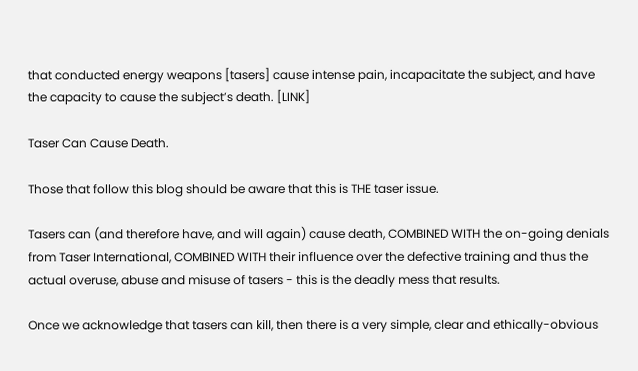that conducted energy weapons [tasers] cause intense pain, incapacitate the subject, and have the capacity to cause the subject’s death. [LINK]

Taser Can Cause Death.

Those that follow this blog should be aware that this is THE taser issue.

Tasers can (and therefore have, and will again) cause death, COMBINED WITH the on-going denials from Taser International, COMBINED WITH their influence over the defective training and thus the actual overuse, abuse and misuse of tasers - this is the deadly mess that results.

Once we acknowledge that tasers can kill, then there is a very simple, clear and ethically-obvious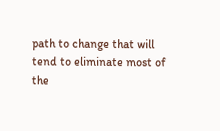path to change that will tend to eliminate most of the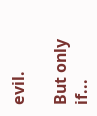evil.

But only if...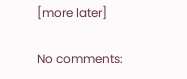[more later]

No comments: